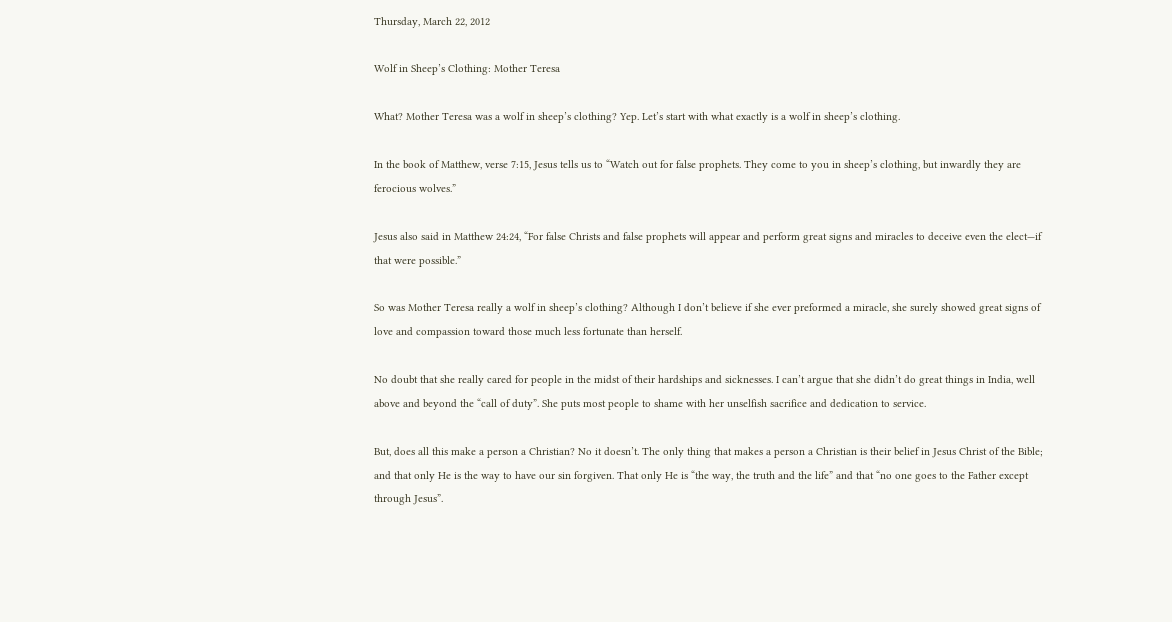Thursday, March 22, 2012

Wolf in Sheep’s Clothing: Mother Teresa

What? Mother Teresa was a wolf in sheep’s clothing? Yep. Let’s start with what exactly is a wolf in sheep’s clothing.

In the book of Matthew, verse 7:15, Jesus tells us to “Watch out for false prophets. They come to you in sheep’s clothing, but inwardly they are ferocious wolves.”

Jesus also said in Matthew 24:24, “For false Christs and false prophets will appear and perform great signs and miracles to deceive even the elect—if that were possible.”

So was Mother Teresa really a wolf in sheep’s clothing? Although I don’t believe if she ever preformed a miracle, she surely showed great signs of love and compassion toward those much less fortunate than herself.

No doubt that she really cared for people in the midst of their hardships and sicknesses. I can’t argue that she didn’t do great things in India, well above and beyond the “call of duty”. She puts most people to shame with her unselfish sacrifice and dedication to service.

But, does all this make a person a Christian? No it doesn’t. The only thing that makes a person a Christian is their belief in Jesus Christ of the Bible; and that only He is the way to have our sin forgiven. That only He is “the way, the truth and the life” and that “no one goes to the Father except through Jesus”.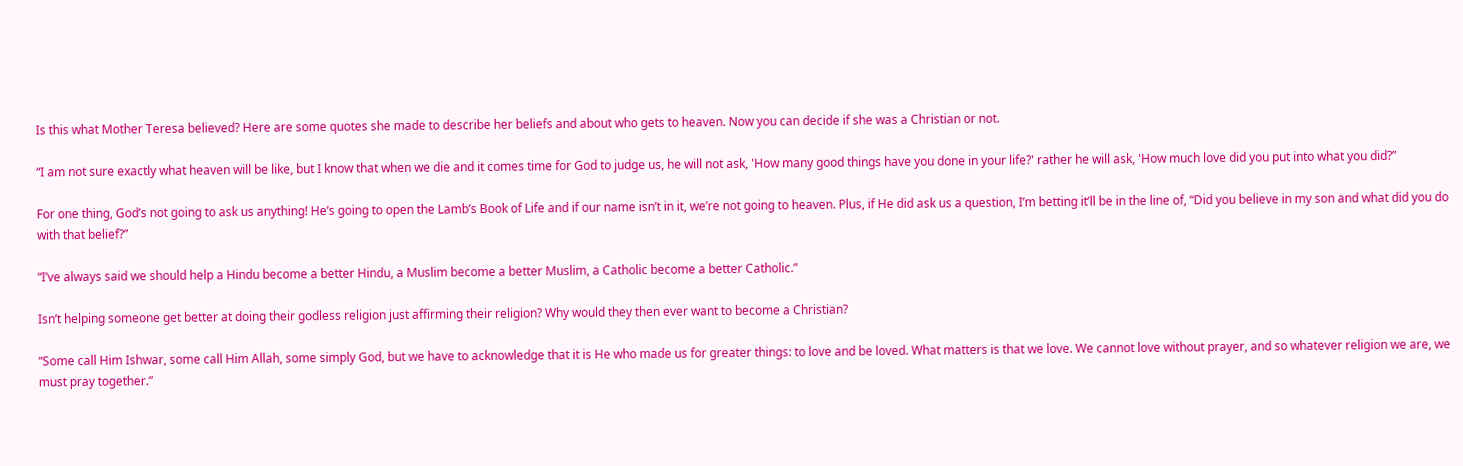Is this what Mother Teresa believed? Here are some quotes she made to describe her beliefs and about who gets to heaven. Now you can decide if she was a Christian or not.

“I am not sure exactly what heaven will be like, but I know that when we die and it comes time for God to judge us, he will not ask, 'How many good things have you done in your life?' rather he will ask, 'How much love did you put into what you did?”

For one thing, God’s not going to ask us anything! He’s going to open the Lamb’s Book of Life and if our name isn’t in it, we’re not going to heaven. Plus, if He did ask us a question, I’m betting it’ll be in the line of, “Did you believe in my son and what did you do with that belief?”

“I’ve always said we should help a Hindu become a better Hindu, a Muslim become a better Muslim, a Catholic become a better Catholic.”

Isn’t helping someone get better at doing their godless religion just affirming their religion? Why would they then ever want to become a Christian?

“Some call Him Ishwar, some call Him Allah, some simply God, but we have to acknowledge that it is He who made us for greater things: to love and be loved. What matters is that we love. We cannot love without prayer, and so whatever religion we are, we must pray together.”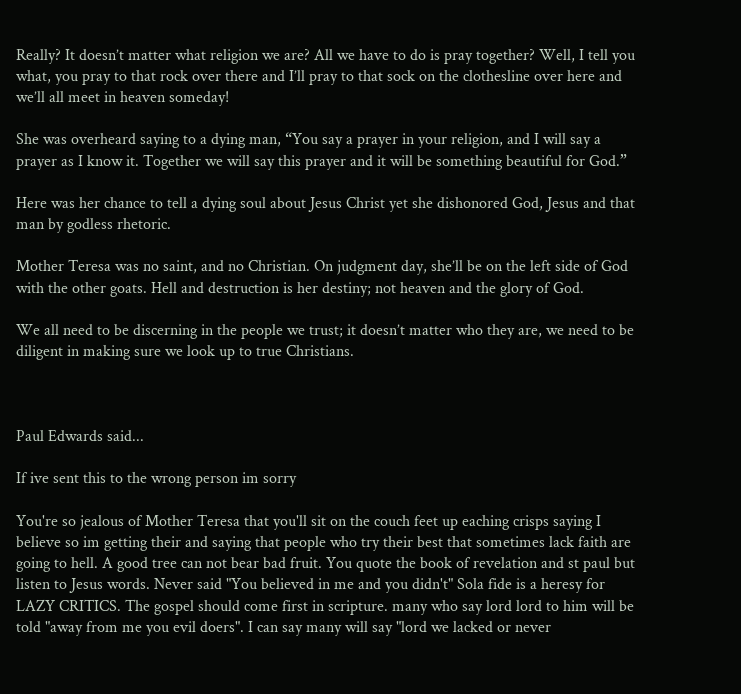Really? It doesn’t matter what religion we are? All we have to do is pray together? Well, I tell you what, you pray to that rock over there and I’ll pray to that sock on the clothesline over here and we’ll all meet in heaven someday!

She was overheard saying to a dying man, “You say a prayer in your religion, and I will say a prayer as I know it. Together we will say this prayer and it will be something beautiful for God.”

Here was her chance to tell a dying soul about Jesus Christ yet she dishonored God, Jesus and that man by godless rhetoric.

Mother Teresa was no saint, and no Christian. On judgment day, she’ll be on the left side of God with the other goats. Hell and destruction is her destiny; not heaven and the glory of God.

We all need to be discerning in the people we trust; it doesn’t matter who they are, we need to be diligent in making sure we look up to true Christians.



Paul Edwards said...

If ive sent this to the wrong person im sorry

You're so jealous of Mother Teresa that you'll sit on the couch feet up eaching crisps saying I believe so im getting their and saying that people who try their best that sometimes lack faith are going to hell. A good tree can not bear bad fruit. You quote the book of revelation and st paul but listen to Jesus words. Never said "You believed in me and you didn't" Sola fide is a heresy for LAZY CRITICS. The gospel should come first in scripture. many who say lord lord to him will be told "away from me you evil doers". I can say many will say "lord we lacked or never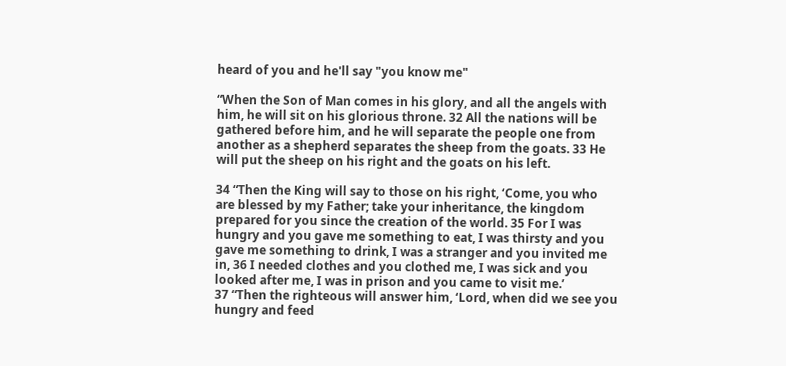heard of you and he'll say "you know me"

“When the Son of Man comes in his glory, and all the angels with him, he will sit on his glorious throne. 32 All the nations will be gathered before him, and he will separate the people one from another as a shepherd separates the sheep from the goats. 33 He will put the sheep on his right and the goats on his left.

34 “Then the King will say to those on his right, ‘Come, you who are blessed by my Father; take your inheritance, the kingdom prepared for you since the creation of the world. 35 For I was hungry and you gave me something to eat, I was thirsty and you gave me something to drink, I was a stranger and you invited me in, 36 I needed clothes and you clothed me, I was sick and you looked after me, I was in prison and you came to visit me.’
37 “Then the righteous will answer him, ‘Lord, when did we see you hungry and feed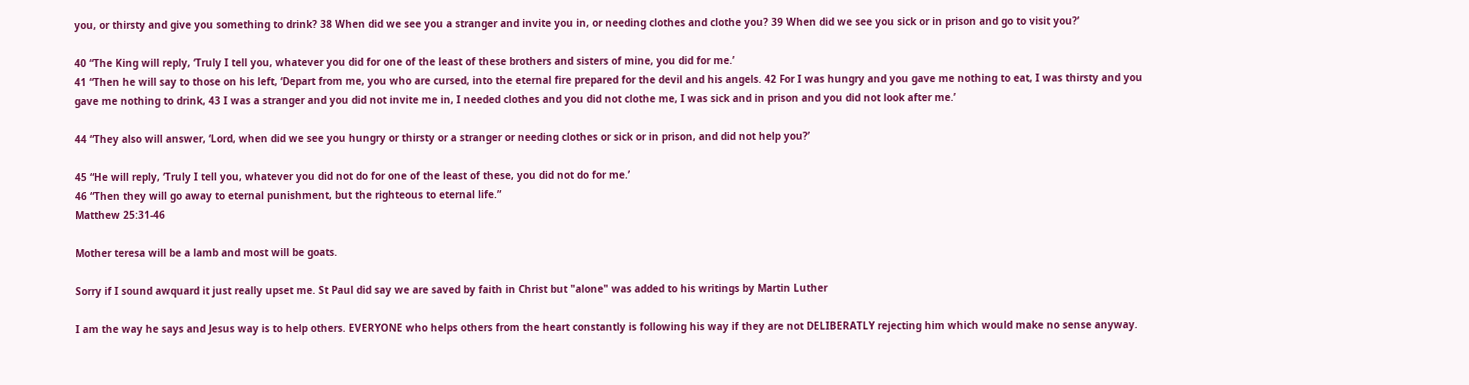you, or thirsty and give you something to drink? 38 When did we see you a stranger and invite you in, or needing clothes and clothe you? 39 When did we see you sick or in prison and go to visit you?’

40 “The King will reply, ‘Truly I tell you, whatever you did for one of the least of these brothers and sisters of mine, you did for me.’
41 “Then he will say to those on his left, ‘Depart from me, you who are cursed, into the eternal fire prepared for the devil and his angels. 42 For I was hungry and you gave me nothing to eat, I was thirsty and you gave me nothing to drink, 43 I was a stranger and you did not invite me in, I needed clothes and you did not clothe me, I was sick and in prison and you did not look after me.’

44 “They also will answer, ‘Lord, when did we see you hungry or thirsty or a stranger or needing clothes or sick or in prison, and did not help you?’

45 “He will reply, ‘Truly I tell you, whatever you did not do for one of the least of these, you did not do for me.’
46 “Then they will go away to eternal punishment, but the righteous to eternal life.”
Matthew 25:31-46

Mother teresa will be a lamb and most will be goats.

Sorry if I sound awquard it just really upset me. St Paul did say we are saved by faith in Christ but "alone" was added to his writings by Martin Luther

I am the way he says and Jesus way is to help others. EVERYONE who helps others from the heart constantly is following his way if they are not DELIBERATLY rejecting him which would make no sense anyway.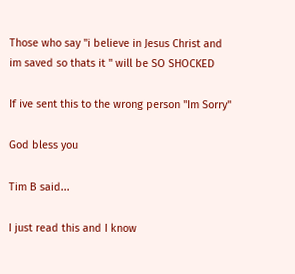Those who say "i believe in Jesus Christ and im saved so thats it " will be SO SHOCKED

If ive sent this to the wrong person "Im Sorry"

God bless you

Tim B said...

I just read this and I know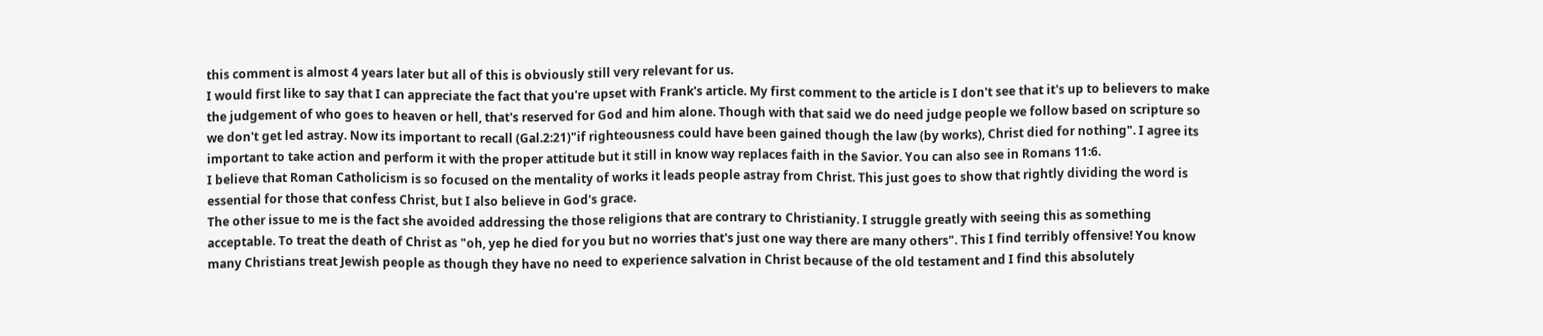this comment is almost 4 years later but all of this is obviously still very relevant for us.
I would first like to say that I can appreciate the fact that you're upset with Frank's article. My first comment to the article is I don't see that it's up to believers to make the judgement of who goes to heaven or hell, that's reserved for God and him alone. Though with that said we do need judge people we follow based on scripture so we don't get led astray. Now its important to recall (Gal.2:21)"if righteousness could have been gained though the law (by works), Christ died for nothing". I agree its important to take action and perform it with the proper attitude but it still in know way replaces faith in the Savior. You can also see in Romans 11:6.
I believe that Roman Catholicism is so focused on the mentality of works it leads people astray from Christ. This just goes to show that rightly dividing the word is essential for those that confess Christ, but I also believe in God's grace.
The other issue to me is the fact she avoided addressing the those religions that are contrary to Christianity. I struggle greatly with seeing this as something acceptable. To treat the death of Christ as "oh, yep he died for you but no worries that's just one way there are many others". This I find terribly offensive! You know many Christians treat Jewish people as though they have no need to experience salvation in Christ because of the old testament and I find this absolutely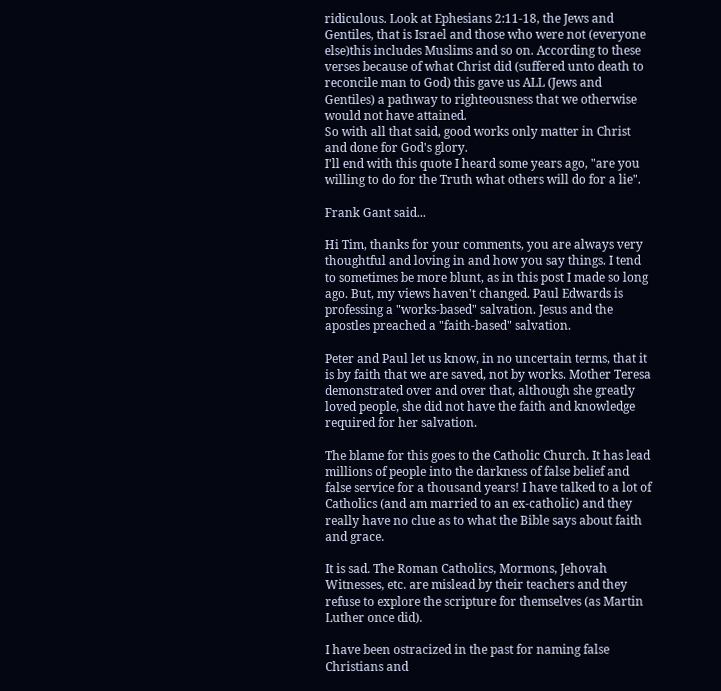ridiculous. Look at Ephesians 2:11-18, the Jews and Gentiles, that is Israel and those who were not (everyone else)this includes Muslims and so on. According to these verses because of what Christ did (suffered unto death to reconcile man to God) this gave us ALL (Jews and Gentiles) a pathway to righteousness that we otherwise would not have attained.
So with all that said, good works only matter in Christ and done for God's glory.
I'll end with this quote I heard some years ago, "are you willing to do for the Truth what others will do for a lie".

Frank Gant said...

Hi Tim, thanks for your comments, you are always very thoughtful and loving in and how you say things. I tend to sometimes be more blunt, as in this post I made so long ago. But, my views haven't changed. Paul Edwards is professing a "works-based" salvation. Jesus and the apostles preached a "faith-based" salvation.

Peter and Paul let us know, in no uncertain terms, that it is by faith that we are saved, not by works. Mother Teresa demonstrated over and over that, although she greatly loved people, she did not have the faith and knowledge required for her salvation.

The blame for this goes to the Catholic Church. It has lead millions of people into the darkness of false belief and false service for a thousand years! I have talked to a lot of Catholics (and am married to an ex-catholic) and they really have no clue as to what the Bible says about faith and grace.

It is sad. The Roman Catholics, Mormons, Jehovah Witnesses, etc. are mislead by their teachers and they refuse to explore the scripture for themselves (as Martin Luther once did).

I have been ostracized in the past for naming false Christians and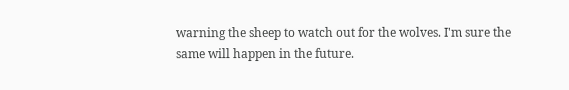warning the sheep to watch out for the wolves. I'm sure the same will happen in the future.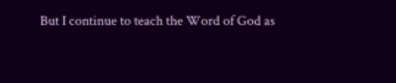But I continue to teach the Word of God as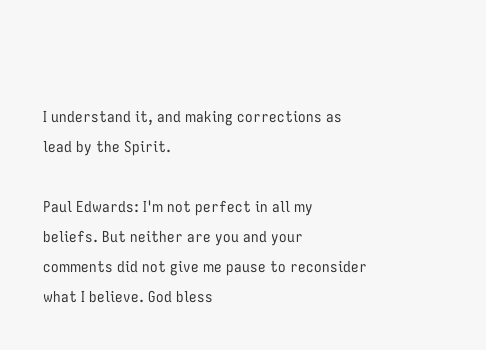I understand it, and making corrections as lead by the Spirit.

Paul Edwards: I'm not perfect in all my beliefs. But neither are you and your comments did not give me pause to reconsider what I believe. God bless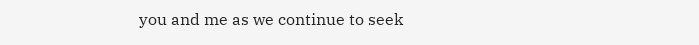you and me as we continue to seek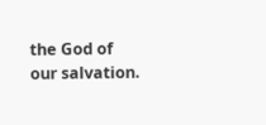the God of our salvation.